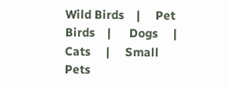Wild Birds    |     Pet Birds    |      Dogs     |     Cats     |     Small Pets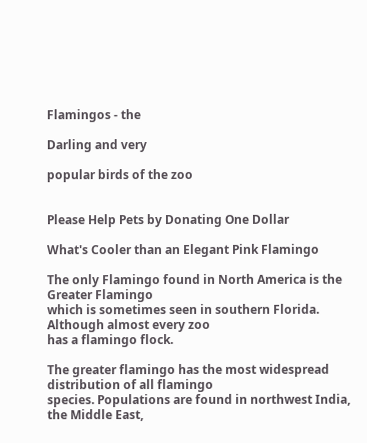Flamingos - the

Darling and very

popular birds of the zoo


Please Help Pets by Donating One Dollar

What's Cooler than an Elegant Pink Flamingo

The only Flamingo found in North America is the Greater Flamingo
which is sometimes seen in southern Florida. Although almost every zoo
has a flamingo flock.

The greater flamingo has the most widespread distribution of all flamingo
species. Populations are found in northwest India, the Middle East,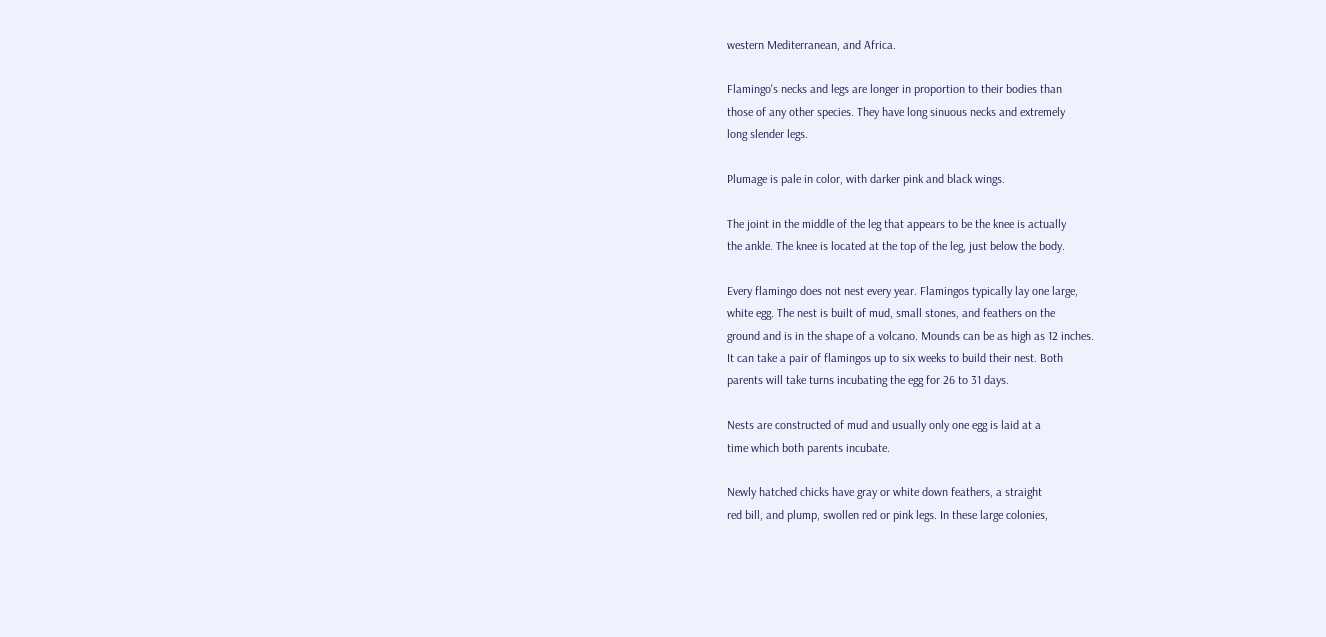western Mediterranean, and Africa.

Flamingo's necks and legs are longer in proportion to their bodies than
those of any other species. They have long sinuous necks and extremely
long slender legs.

Plumage is pale in color, with darker pink and black wings.

The joint in the middle of the leg that appears to be the knee is actually
the ankle. The knee is located at the top of the leg, just below the body.

Every flamingo does not nest every year. Flamingos typically lay one large,
white egg. The nest is built of mud, small stones, and feathers on the
ground and is in the shape of a volcano. Mounds can be as high as 12 inches.
It can take a pair of flamingos up to six weeks to build their nest. Both
parents will take turns incubating the egg for 26 to 31 days.

Nests are constructed of mud and usually only one egg is laid at a
time which both parents incubate.

Newly hatched chicks have gray or white down feathers, a straight
red bill, and plump, swollen red or pink legs. In these large colonies,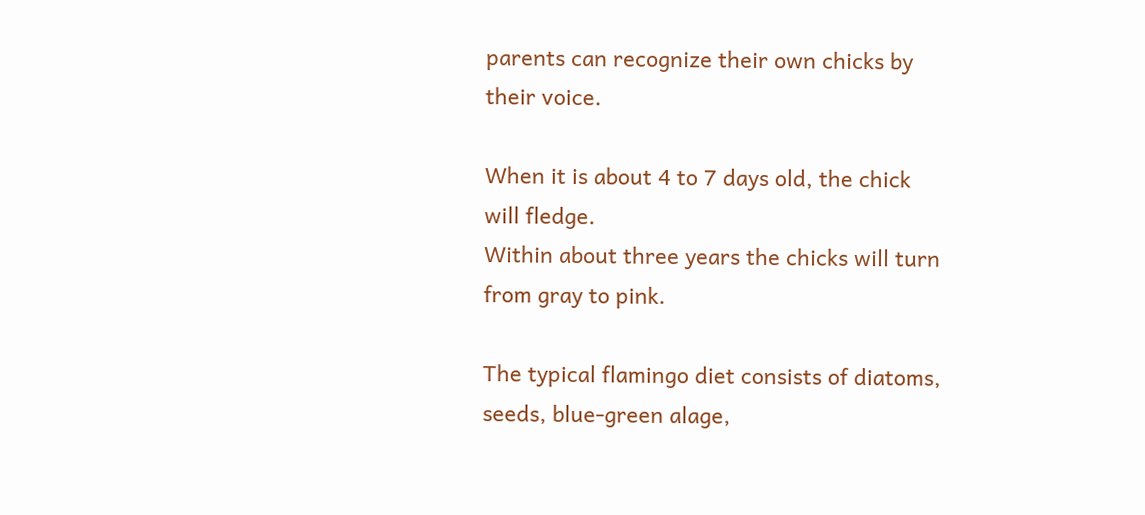parents can recognize their own chicks by their voice.

When it is about 4 to 7 days old, the chick will fledge.
Within about three years the chicks will turn from gray to pink.

The typical flamingo diet consists of diatoms, seeds, blue-green alage,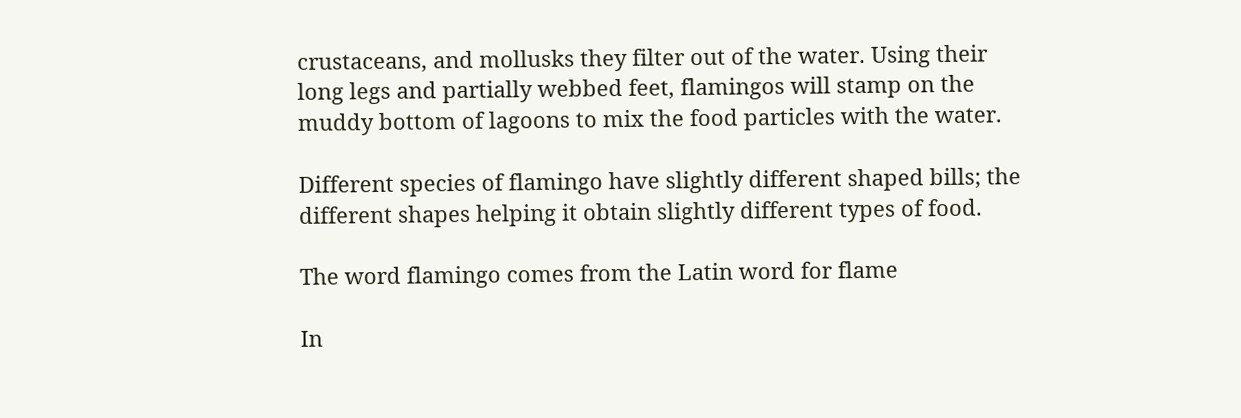crustaceans, and mollusks they filter out of the water. Using their
long legs and partially webbed feet, flamingos will stamp on the
muddy bottom of lagoons to mix the food particles with the water.

Different species of flamingo have slightly different shaped bills; the
different shapes helping it obtain slightly different types of food.

The word flamingo comes from the Latin word for flame

In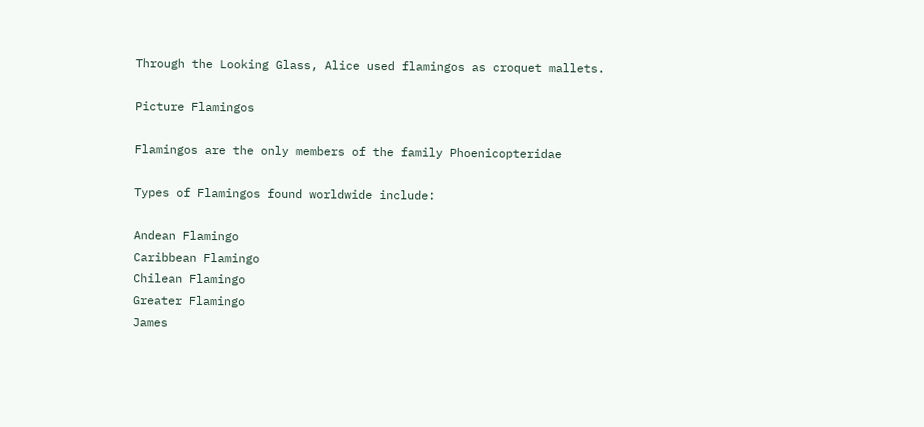Through the Looking Glass, Alice used flamingos as croquet mallets.

Picture Flamingos

Flamingos are the only members of the family Phoenicopteridae

Types of Flamingos found worldwide include:

Andean Flamingo
Caribbean Flamingo
Chilean Flamingo
Greater Flamingo
James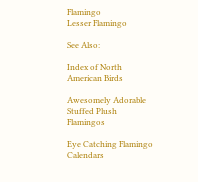Flamingo
Lesser Flamingo

See Also:

Index of North American Birds

Awesomely Adorable Stuffed Plush Flamingos

Eye Catching Flamingo Calendars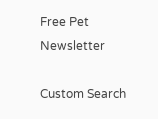Free Pet Newsletter

Custom Search